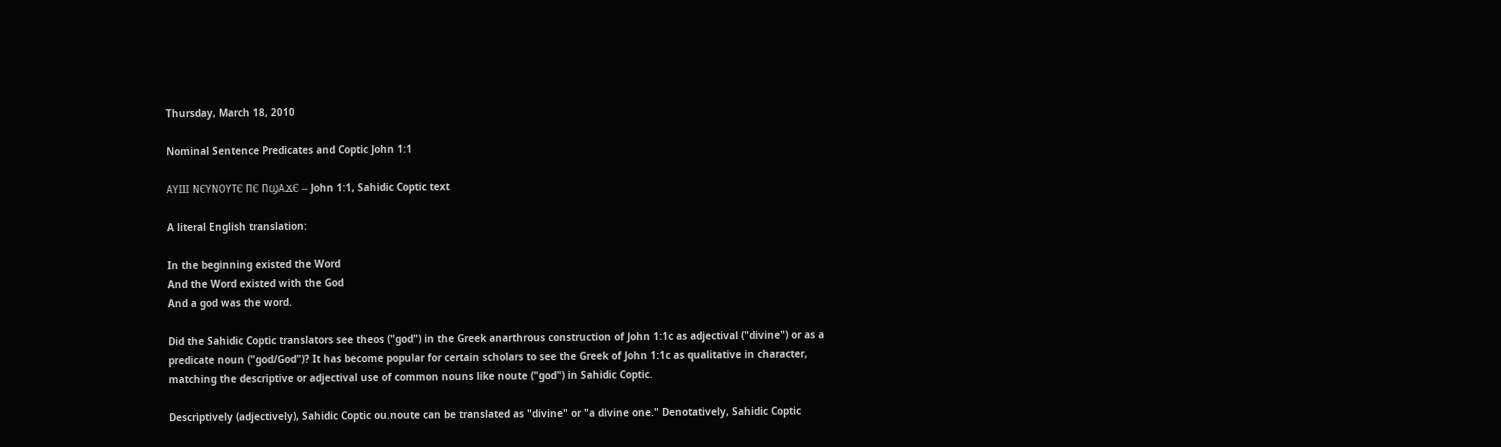Thursday, March 18, 2010

Nominal Sentence Predicates and Coptic John 1:1

ΑΥШ ΝЄΥΝΟΥΤЄ ΠЄ ΠϢΑϪЄ -- John 1:1, Sahidic Coptic text

A literal English translation:

In the beginning existed the Word
And the Word existed with the God
And a god was the word.

Did the Sahidic Coptic translators see theos ("god") in the Greek anarthrous construction of John 1:1c as adjectival ("divine") or as a predicate noun ("god/God")? It has become popular for certain scholars to see the Greek of John 1:1c as qualitative in character, matching the descriptive or adjectival use of common nouns like noute ("god") in Sahidic Coptic.

Descriptively (adjectively), Sahidic Coptic ou.noute can be translated as "divine" or "a divine one." Denotatively, Sahidic Coptic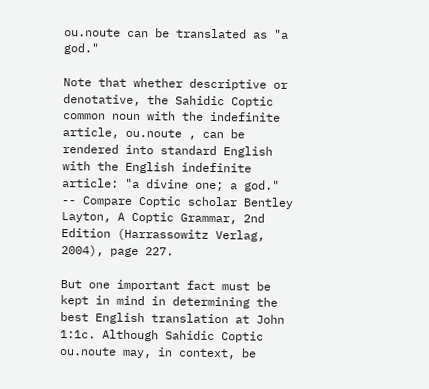ou.noute can be translated as "a god."

Note that whether descriptive or denotative, the Sahidic Coptic common noun with the indefinite article, ou.noute , can be rendered into standard English with the English indefinite article: "a divine one; a god." -- Compare Coptic scholar Bentley Layton, A Coptic Grammar, 2nd Edition (Harrassowitz Verlag, 2004), page 227.

But one important fact must be kept in mind in determining the best English translation at John 1:1c. Although Sahidic Coptic ou.noute may, in context, be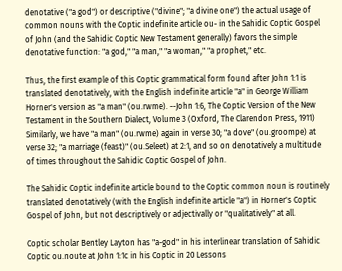denotative ("a god") or descriptive ("divine"; "a divine one") the actual usage of common nouns with the Coptic indefinite article ou- in the Sahidic Coptic Gospel of John (and the Sahidic Coptic New Testament generally) favors the simple denotative function: "a god," "a man," "a woman," "a prophet," etc.

Thus, the first example of this Coptic grammatical form found after John 1:1 is translated denotatively, with the English indefinite article "a" in George William Horner's version as "a man" (ou.rwme). --John 1:6, The Coptic Version of the New Testament in the Southern Dialect, Volume 3 (Oxford, The Clarendon Press, 1911) Similarly, we have "a man" (ou.rwme) again in verse 30; "a dove" (ou.groompe) at verse 32; "a marriage (feast)" (ou.Seleet) at 2:1, and so on denotatively a multitude of times throughout the Sahidic Coptic Gospel of John.

The Sahidic Coptic indefinite article bound to the Coptic common noun is routinely translated denotatively (with the English indefinite article "a") in Horner's Coptic Gospel of John, but not descriptively or adjectivally or "qualitatively" at all.

Coptic scholar Bentley Layton has "a-god" in his interlinear translation of Sahidic Coptic ou.noute at John 1:1c in his Coptic in 20 Lessons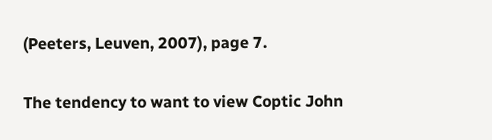(Peeters, Leuven, 2007), page 7.

The tendency to want to view Coptic John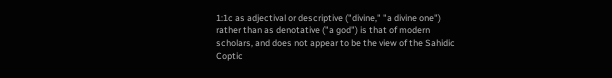1:1c as adjectival or descriptive ("divine," "a divine one") rather than as denotative ("a god") is that of modern scholars, and does not appear to be the view of the Sahidic Coptic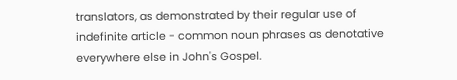translators, as demonstrated by their regular use of indefinite article - common noun phrases as denotative everywhere else in John's Gospel.